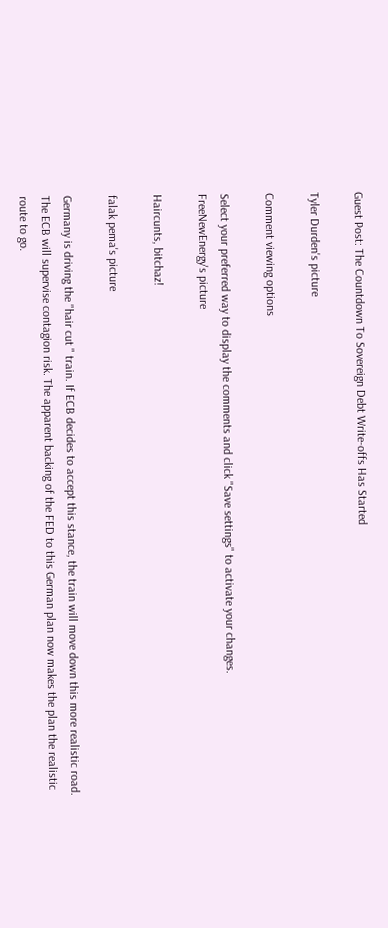Guest Post: The Countdown To Sovereign Debt Write-offs Has Started

Tyler Durden's picture

Comment viewing options

Select your preferred way to display the comments and click "Save settings" to activate your changes.
FreeNewEnergy's picture

Haircunts, bitchaz!

falak pema's picture

Germany is driving the "hair cut " train. If ECB decides to accept this stance, the train will move down this more realistic road. The ECB will supervise contagion risk. The apparent backing of the FED to this German plan now makes the plan the realistic route to go.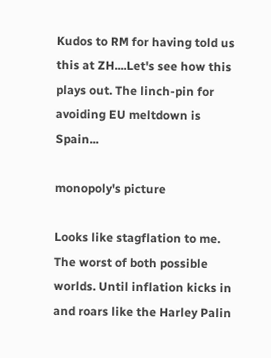Kudos to RM for having told us this at ZH....Let's see how this plays out. The linch-pin for avoiding EU meltdown is Spain...

monopoly's picture

Looks like stagflation to me. The worst of both possible worlds. Until inflation kicks in and roars like the Harley Palin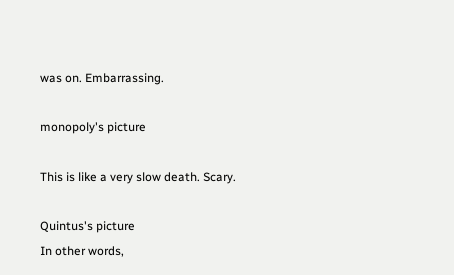was on. Embarrassing.

monopoly's picture

This is like a very slow death. Scary.

Quintus's picture
In other words,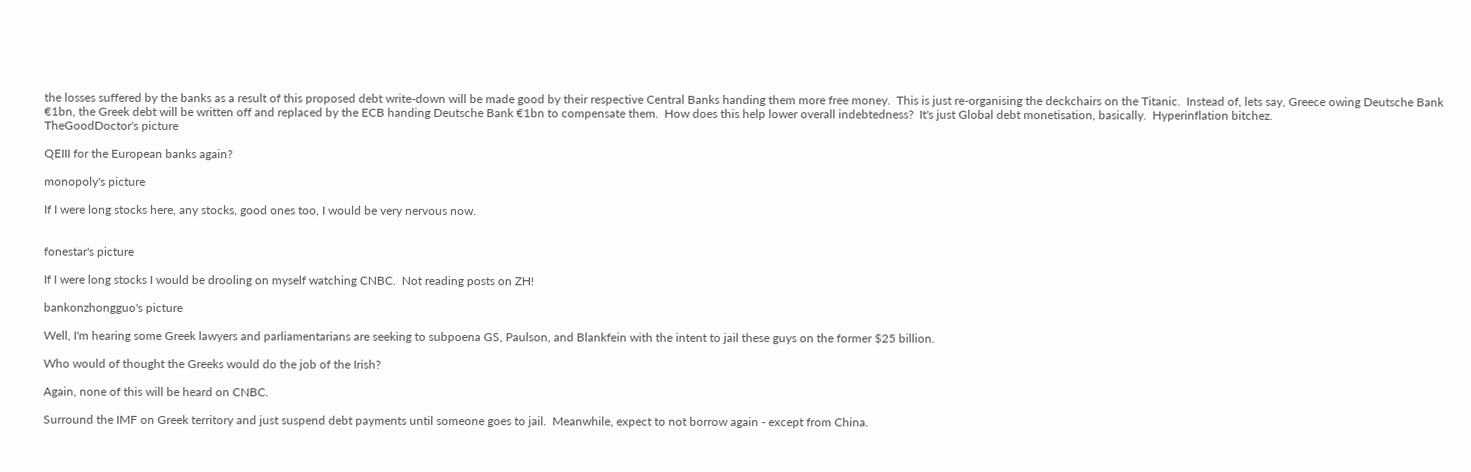the losses suffered by the banks as a result of this proposed debt write-down will be made good by their respective Central Banks handing them more free money.  This is just re-organising the deckchairs on the Titanic.  Instead of, lets say, Greece owing Deutsche Bank €1bn, the Greek debt will be written off and replaced by the ECB handing Deutsche Bank €1bn to compensate them.  How does this help lower overall indebtedness?  It's just Global debt monetisation, basically.  Hyperinflation bitchez.
TheGoodDoctor's picture

QEIII for the European banks again?

monopoly's picture

If I were long stocks here, any stocks, good ones too, I would be very nervous now.


fonestar's picture

If I were long stocks I would be drooling on myself watching CNBC.  Not reading posts on ZH!

bankonzhongguo's picture

Well, I'm hearing some Greek lawyers and parliamentarians are seeking to subpoena GS, Paulson, and Blankfein with the intent to jail these guys on the former $25 billion.

Who would of thought the Greeks would do the job of the Irish?

Again, none of this will be heard on CNBC.

Surround the IMF on Greek territory and just suspend debt payments until someone goes to jail.  Meanwhile, expect to not borrow again - except from China.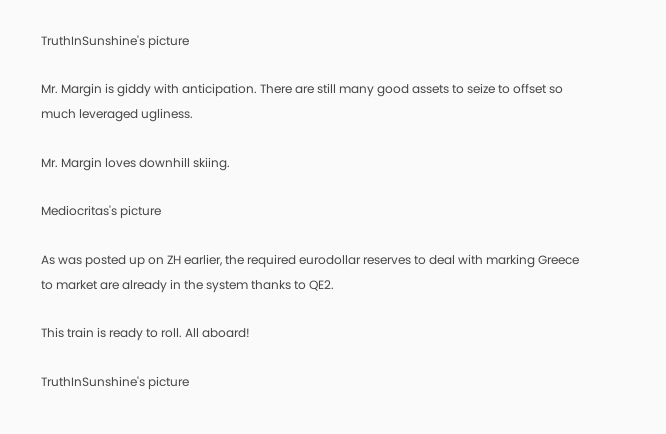TruthInSunshine's picture

Mr. Margin is giddy with anticipation. There are still many good assets to seize to offset so much leveraged ugliness.

Mr. Margin loves downhill skiing.

Mediocritas's picture

As was posted up on ZH earlier, the required eurodollar reserves to deal with marking Greece to market are already in the system thanks to QE2.

This train is ready to roll. All aboard!

TruthInSunshine's picture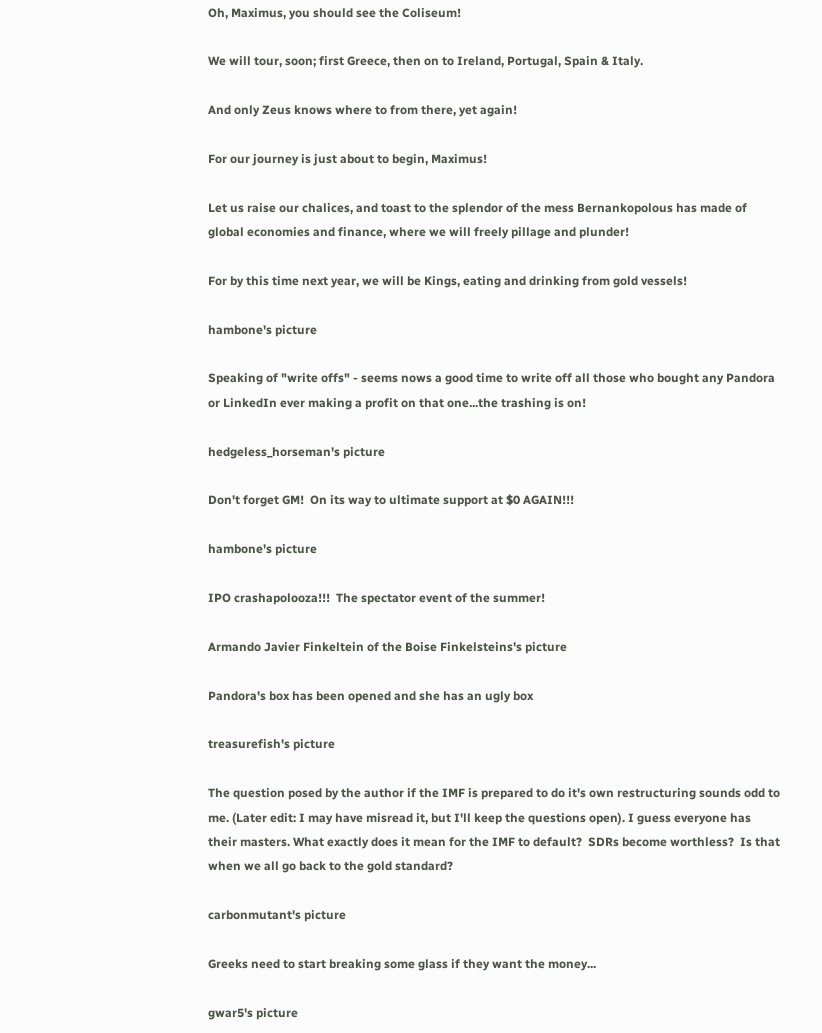Oh, Maximus, you should see the Coliseum!

We will tour, soon; first Greece, then on to Ireland, Portugal, Spain & Italy.

And only Zeus knows where to from there, yet again!

For our journey is just about to begin, Maximus!

Let us raise our chalices, and toast to the splendor of the mess Bernankopolous has made of global economies and finance, where we will freely pillage and plunder!

For by this time next year, we will be Kings, eating and drinking from gold vessels!

hambone's picture

Speaking of "write offs" - seems nows a good time to write off all those who bought any Pandora or LinkedIn ever making a profit on that one...the trashing is on!

hedgeless_horseman's picture

Don't forget GM!  On its way to ultimate support at $0 AGAIN!!!

hambone's picture

IPO crashapolooza!!!  The spectator event of the summer!

Armando Javier Finkeltein of the Boise Finkelsteins's picture

Pandora's box has been opened and she has an ugly box

treasurefish's picture

The question posed by the author if the IMF is prepared to do it's own restructuring sounds odd to me. (Later edit: I may have misread it, but I'll keep the questions open). I guess everyone has their masters. What exactly does it mean for the IMF to default?  SDRs become worthless?  Is that when we all go back to the gold standard?

carbonmutant's picture

Greeks need to start breaking some glass if they want the money...

gwar5's picture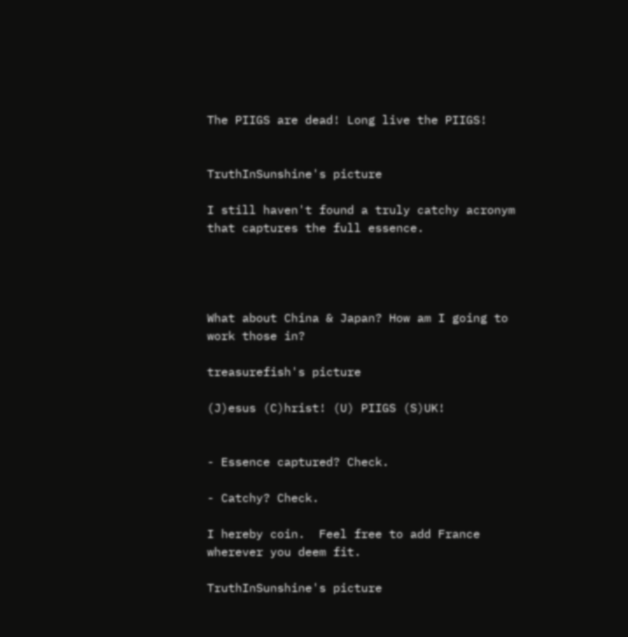The PIIGS are dead! Long live the PIIGS!


TruthInSunshine's picture

I still haven't found a truly catchy acronym that captures the full essence.




What about China & Japan? How am I going to work those in?

treasurefish's picture

(J)esus (C)hrist! (U) PIIGS (S)UK!


- Essence captured? Check.

- Catchy? Check.

I hereby coin.  Feel free to add France wherever you deem fit.

TruthInSunshine's picture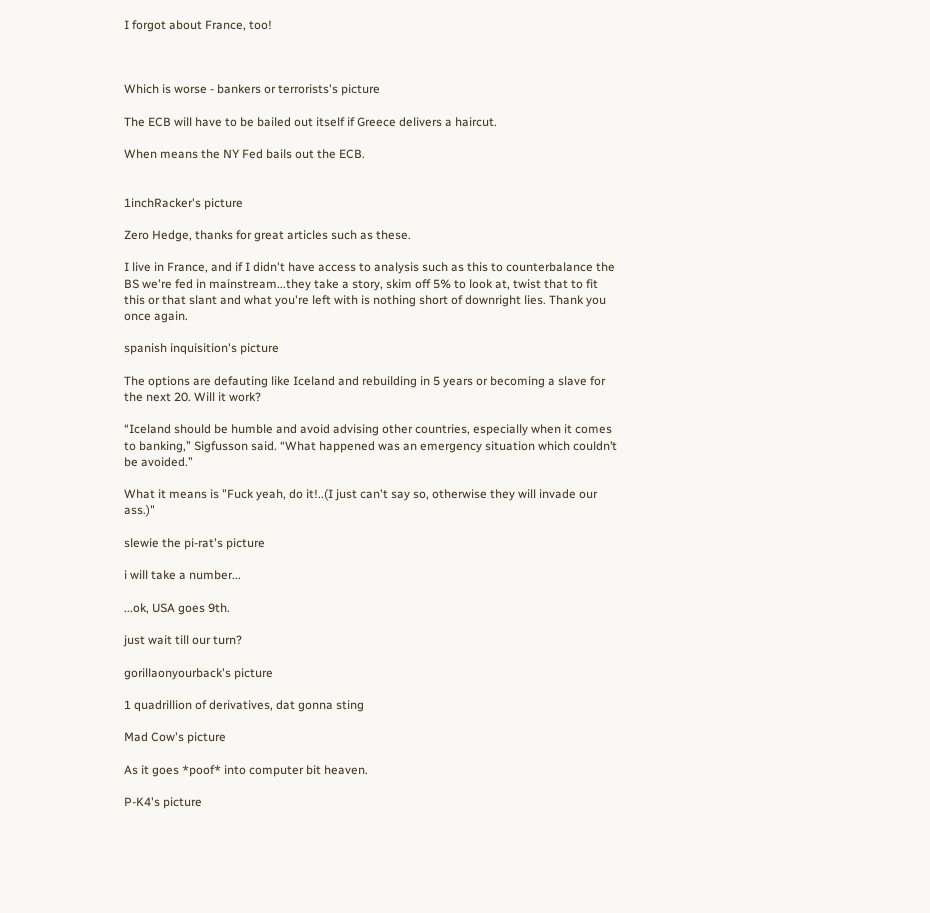I forgot about France, too!



Which is worse - bankers or terrorists's picture

The ECB will have to be bailed out itself if Greece delivers a haircut.

When means the NY Fed bails out the ECB.


1inchRacker's picture

Zero Hedge, thanks for great articles such as these.

I live in France, and if I didn't have access to analysis such as this to counterbalance the BS we're fed in mainstream...they take a story, skim off 5% to look at, twist that to fit this or that slant and what you're left with is nothing short of downright lies. Thank you once again.

spanish inquisition's picture

The options are defauting like Iceland and rebuilding in 5 years or becoming a slave for the next 20. Will it work?

“Iceland should be humble and avoid advising other countries, especially when it comes to banking,” Sigfusson said. “What happened was an emergency situation which couldn’t be avoided.”

What it means is "Fuck yeah, do it!..(I just can't say so, otherwise they will invade our ass.)"

slewie the pi-rat's picture

i will take a number...

...ok, USA goes 9th.

just wait till our turn?

gorillaonyourback's picture

1 quadrillion of derivatives, dat gonna sting

Mad Cow's picture

As it goes *poof* into computer bit heaven.

P-K4's picture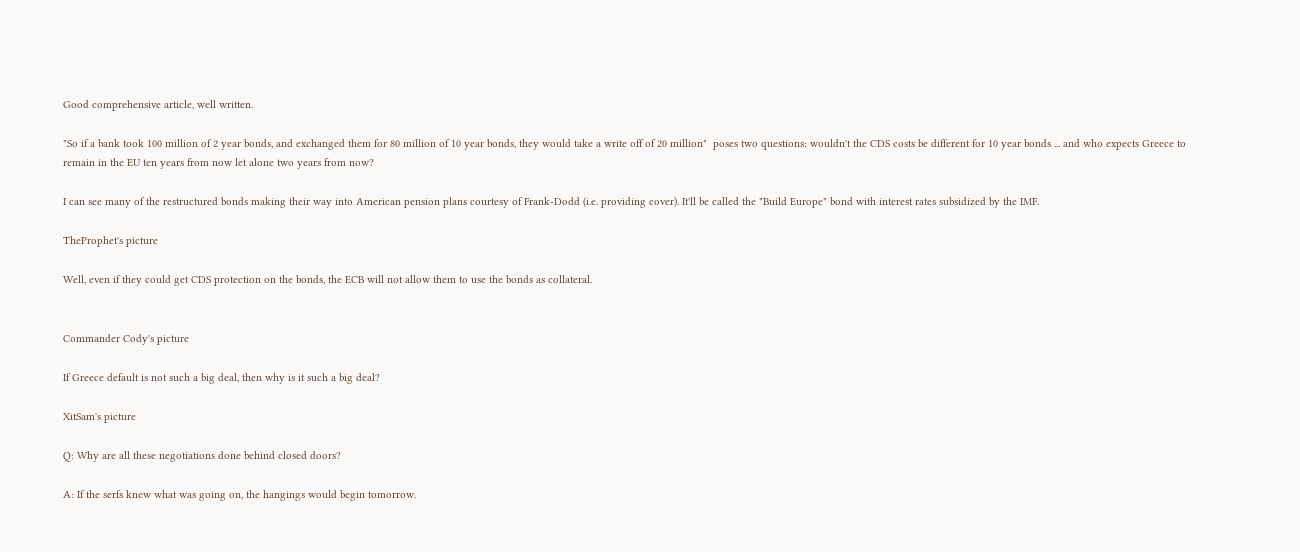Good comprehensive article, well written.

"So if a bank took 100 million of 2 year bonds, and exchanged them for 80 million of 10 year bonds, they would take a write off of 20 million"  poses two questions: wouldn't the CDS costs be different for 10 year bonds ... and who expects Greece to remain in the EU ten years from now let alone two years from now?

I can see many of the restructured bonds making their way into American pension plans courtesy of Frank-Dodd (i.e. providing cover). It'll be called the "Build Europe" bond with interest rates subsidized by the IMF.

TheProphet's picture

Well, even if they could get CDS protection on the bonds, the ECB will not allow them to use the bonds as collateral.


Commander Cody's picture

If Greece default is not such a big deal, then why is it such a big deal?

XitSam's picture

Q: Why are all these negotiations done behind closed doors?

A: If the serfs knew what was going on, the hangings would begin tomorrow.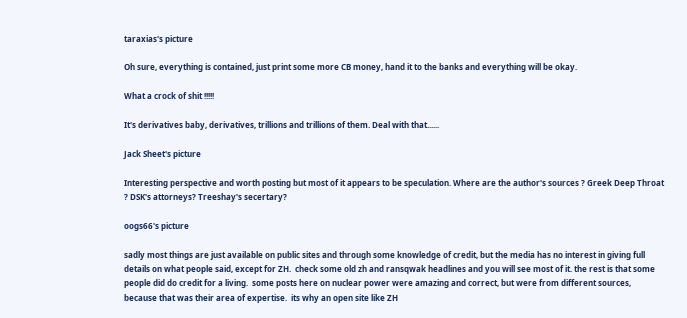taraxias's picture

Oh sure, everything is contained, just print some more CB money, hand it to the banks and everything will be okay.

What a crock of shit !!!!!

It's derivatives baby, derivatives, trillions and trillions of them. Deal with that......

Jack Sheet's picture

Interesting perspective and worth posting but most of it appears to be speculation. Where are the author's sources ? Greek Deep Throat ? DSK's attorneys? Treeshay's secertary?

oogs66's picture

sadly most things are just available on public sites and through some knowledge of credit, but the media has no interest in giving full details on what people said, except for ZH.  check some old zh and ransqwak headlines and you will see most of it. the rest is that some people did do credit for a living.  some posts here on nuclear power were amazing and correct, but were from different sources, because that was their area of expertise.  its why an open site like ZH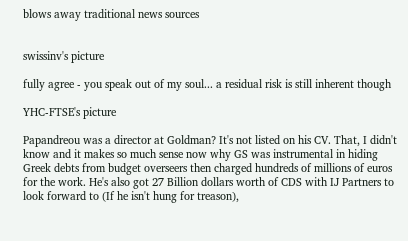blows away traditional news sources


swissinv's picture

fully agree - you speak out of my soul... a residual risk is still inherent though

YHC-FTSE's picture

Papandreou was a director at Goldman? It's not listed on his CV. That, I didn't know and it makes so much sense now why GS was instrumental in hiding Greek debts from budget overseers then charged hundreds of millions of euros for the work. He's also got 27 Billion dollars worth of CDS with IJ Partners to look forward to (If he isn't hung for treason),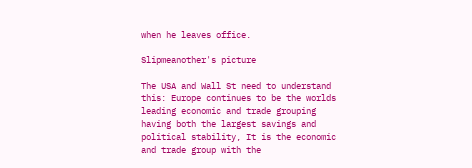when he leaves office.

Slipmeanother's picture

The USA and Wall St need to understand this: Europe continues to be the worlds leading economic and trade grouping having both the largest savings and political stability, It is the economic and trade group with the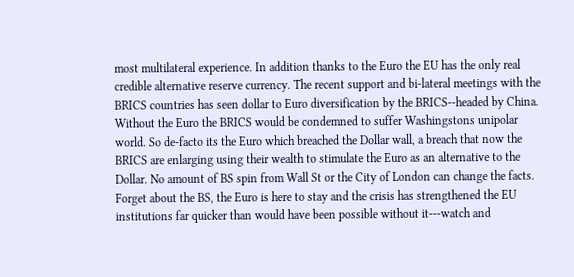most multilateral experience. In addition thanks to the Euro the EU has the only real credible alternative reserve currency. The recent support and bi-lateral meetings with the BRICS countries has seen dollar to Euro diversification by the BRICS--headed by China. Without the Euro the BRICS would be condemned to suffer Washingstons unipolar world. So de-facto its the Euro which breached the Dollar wall, a breach that now the BRICS are enlarging using their wealth to stimulate the Euro as an alternative to the Dollar. No amount of BS spin from Wall St or the City of London can change the facts. Forget about the BS, the Euro is here to stay and the crisis has strengthened the EU institutions far quicker than would have been possible without it---watch and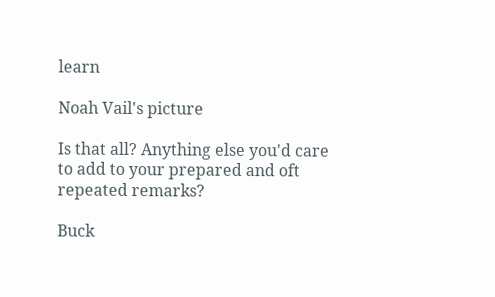learn

Noah Vail's picture

Is that all? Anything else you'd care to add to your prepared and oft repeated remarks?

Buck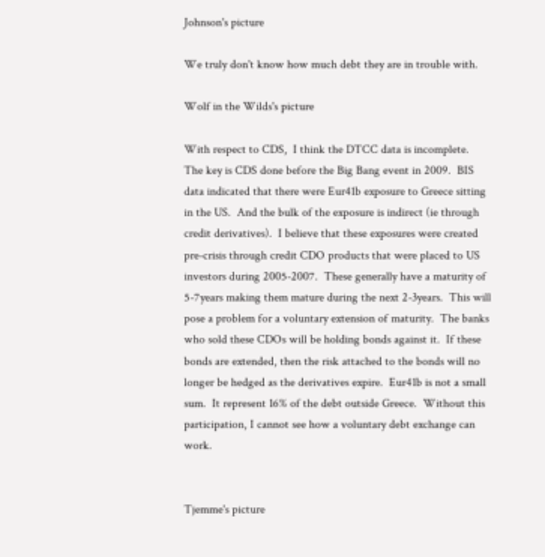Johnson's picture

We truly don't know how much debt they are in trouble with.

Wolf in the Wilds's picture

With respect to CDS,  I think the DTCC data is incomplete.  The key is CDS done before the Big Bang event in 2009.  BIS data indicated that there were Eur41b exposure to Greece sitting in the US.  And the bulk of the exposure is indirect (ie through credit derivatives).  I believe that these exposures were created pre-crisis through credit CDO products that were placed to US investors during 2005-2007.  These generally have a maturity of 5-7years making them mature during the next 2-3years.  This will pose a problem for a voluntary extension of maturity.  The banks who sold these CDOs will be holding bonds against it.  If these bonds are extended, then the risk attached to the bonds will no longer be hedged as the derivatives expire.  Eur41b is not a small sum.  It represent 16% of the debt outside Greece.  Without this participation, I cannot see how a voluntary debt exchange can work.


Tjemme's picture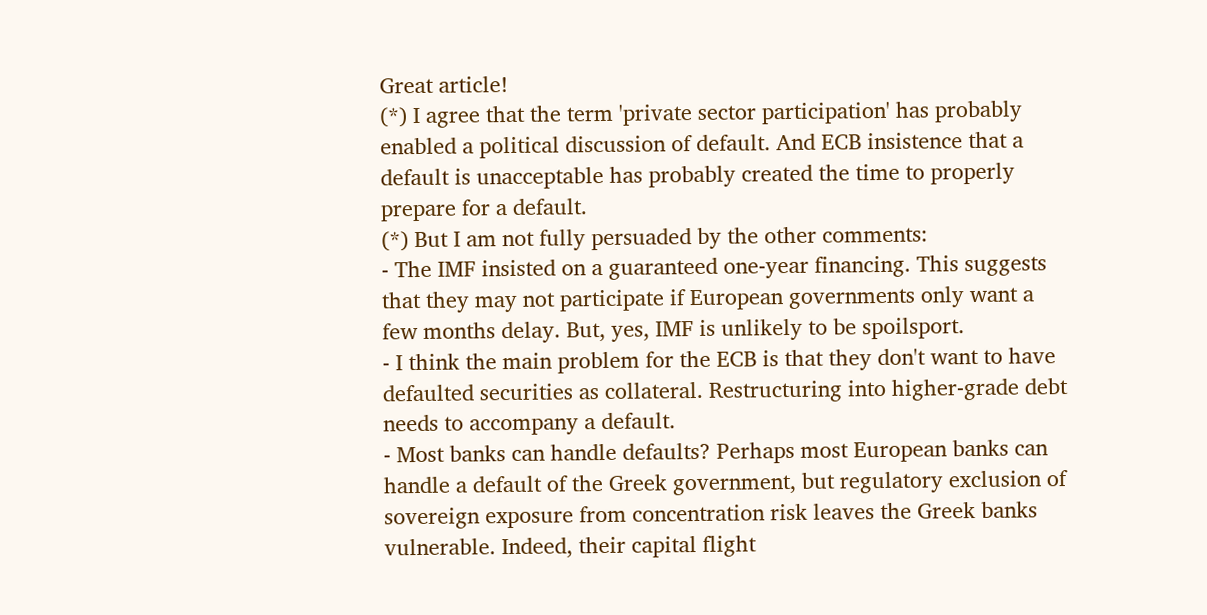Great article!
(*) I agree that the term 'private sector participation' has probably enabled a political discussion of default. And ECB insistence that a default is unacceptable has probably created the time to properly prepare for a default.
(*) But I am not fully persuaded by the other comments:
- The IMF insisted on a guaranteed one-year financing. This suggests that they may not participate if European governments only want a few months delay. But, yes, IMF is unlikely to be spoilsport.
- I think the main problem for the ECB is that they don't want to have defaulted securities as collateral. Restructuring into higher-grade debt needs to accompany a default.
- Most banks can handle defaults? Perhaps most European banks can handle a default of the Greek government, but regulatory exclusion of sovereign exposure from concentration risk leaves the Greek banks vulnerable. Indeed, their capital flight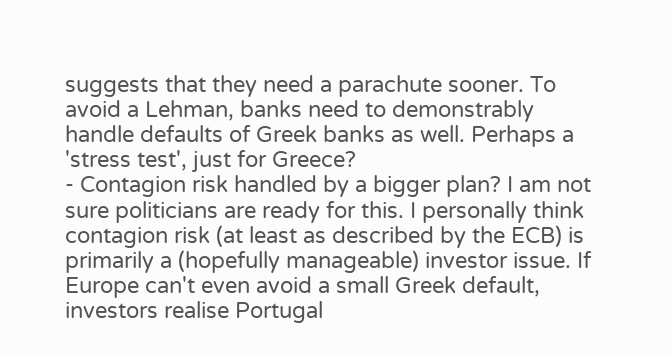suggests that they need a parachute sooner. To avoid a Lehman, banks need to demonstrably handle defaults of Greek banks as well. Perhaps a 'stress test', just for Greece?
- Contagion risk handled by a bigger plan? I am not sure politicians are ready for this. I personally think contagion risk (at least as described by the ECB) is primarily a (hopefully manageable) investor issue. If Europe can't even avoid a small Greek default, investors realise Portugal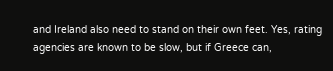and Ireland also need to stand on their own feet. Yes, rating agencies are known to be slow, but if Greece can,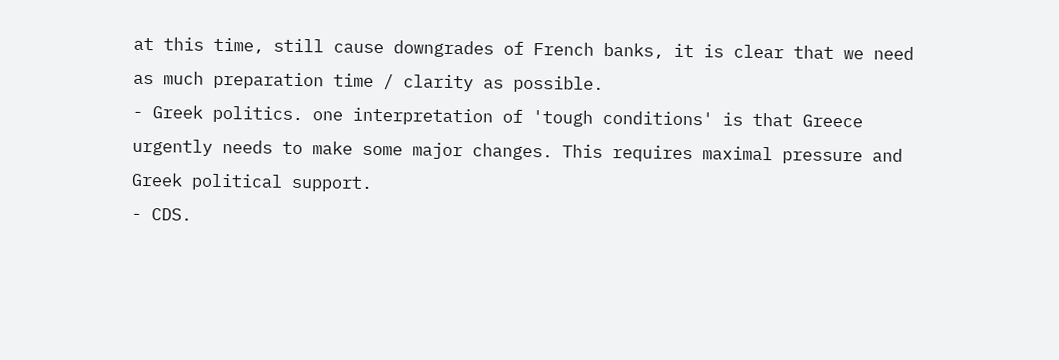at this time, still cause downgrades of French banks, it is clear that we need as much preparation time / clarity as possible.
- Greek politics. one interpretation of 'tough conditions' is that Greece urgently needs to make some major changes. This requires maximal pressure and Greek political support.
- CDS.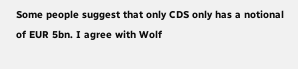Some people suggest that only CDS only has a notional of EUR 5bn. I agree with Wolf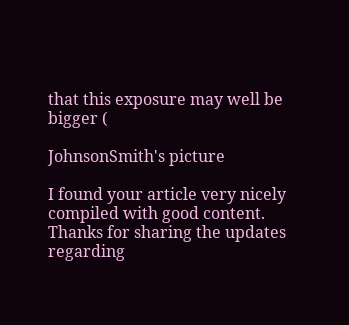that this exposure may well be bigger (

JohnsonSmith's picture

I found your article very nicely compiled with good content. Thanks for sharing the updates regarding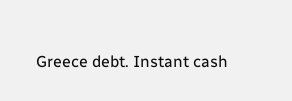Greece debt. Instant cash